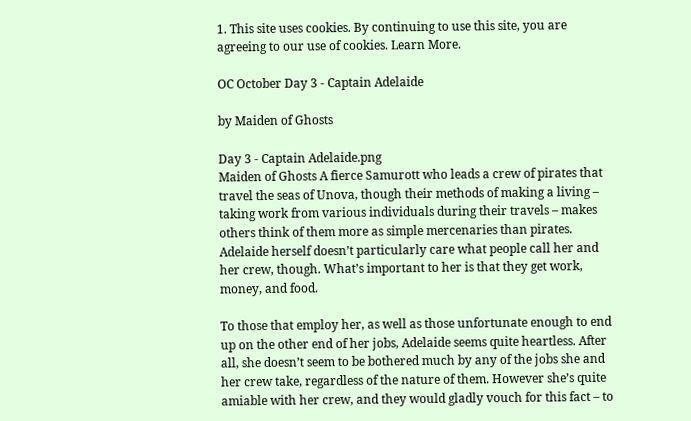1. This site uses cookies. By continuing to use this site, you are agreeing to our use of cookies. Learn More.

OC October Day 3 - Captain Adelaide

by Maiden of Ghosts

Day 3 - Captain Adelaide.png
Maiden of Ghosts A fierce Samurott who leads a crew of pirates that travel the seas of Unova, though their methods of making a living – taking work from various individuals during their travels – makes others think of them more as simple mercenaries than pirates. Adelaide herself doesn’t particularly care what people call her and her crew, though. What’s important to her is that they get work, money, and food.

To those that employ her, as well as those unfortunate enough to end up on the other end of her jobs, Adelaide seems quite heartless. After all, she doesn’t seem to be bothered much by any of the jobs she and her crew take, regardless of the nature of them. However she’s quite amiable with her crew, and they would gladly vouch for this fact – to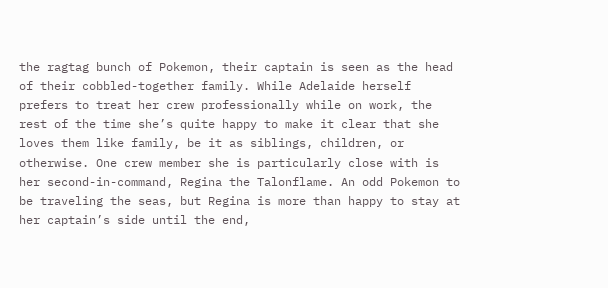the ragtag bunch of Pokemon, their captain is seen as the head of their cobbled-together family. While Adelaide herself prefers to treat her crew professionally while on work, the rest of the time she’s quite happy to make it clear that she loves them like family, be it as siblings, children, or otherwise. One crew member she is particularly close with is her second-in-command, Regina the Talonflame. An odd Pokemon to be traveling the seas, but Regina is more than happy to stay at her captain’s side until the end,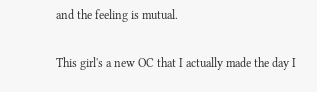and the feeling is mutual.


This girl's a new OC that I actually made the day I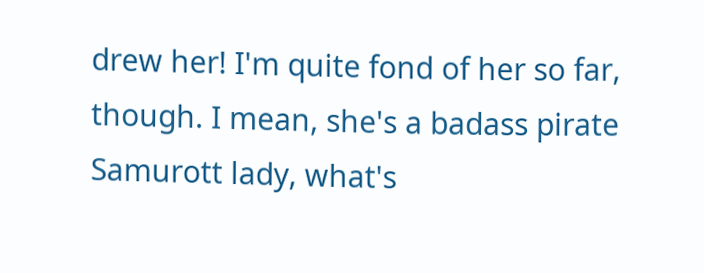drew her! I'm quite fond of her so far, though. I mean, she's a badass pirate Samurott lady, what's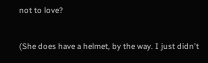not to love?

(She does have a helmet, by the way. I just didn't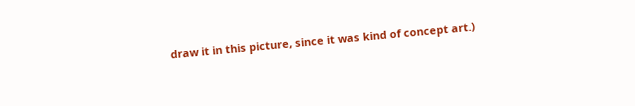draw it in this picture, since it was kind of concept art.)